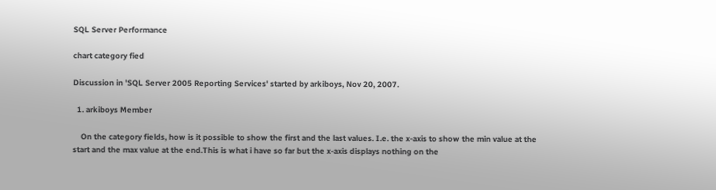SQL Server Performance

chart category fied

Discussion in 'SQL Server 2005 Reporting Services' started by arkiboys, Nov 20, 2007.

  1. arkiboys Member

    On the category fields, how is it possible to show the first and the last values. I.e. the x-axis to show the min value at the start and the max value at the end.This is what i have so far but the x-axis displays nothing on the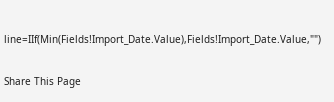line=IIf(Min(Fields!Import_Date.Value),Fields!Import_Date.Value,"")

Share This Page